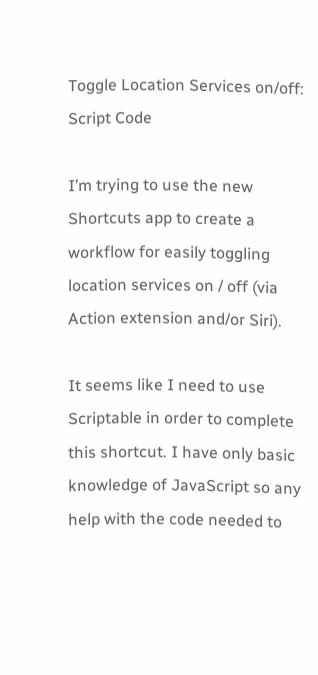Toggle Location Services on/off: Script Code

I’m trying to use the new Shortcuts app to create a workflow for easily toggling location services on / off (via Action extension and/or Siri).

It seems like I need to use Scriptable in order to complete this shortcut. I have only basic knowledge of JavaScript so any help with the code needed to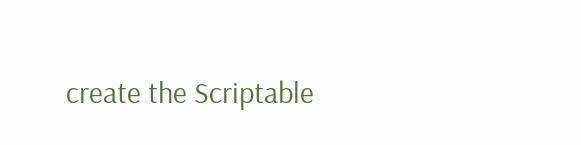create the Scriptable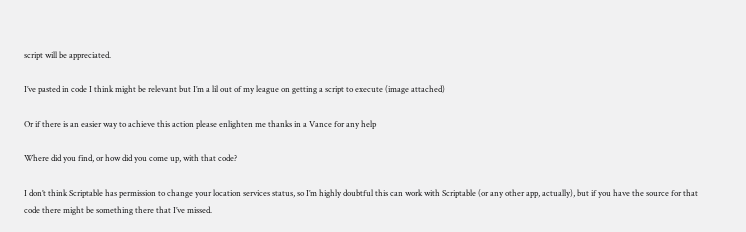script will be appreciated.

I’ve pasted in code I think might be relevant but I’m a lil out of my league on getting a script to execute (image attached)

Or if there is an easier way to achieve this action please enlighten me thanks in a Vance for any help

Where did you find, or how did you come up, with that code?

I don’t think Scriptable has permission to change your location services status, so I’m highly doubtful this can work with Scriptable (or any other app, actually), but if you have the source for that code there might be something there that I’ve missed.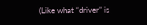(Like what “driver” is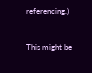referencing.)

This might be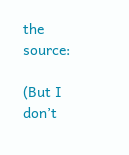the source:

(But I don’t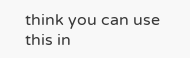think you can use this in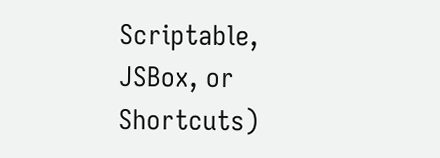Scriptable, JSBox, or Shortcuts)